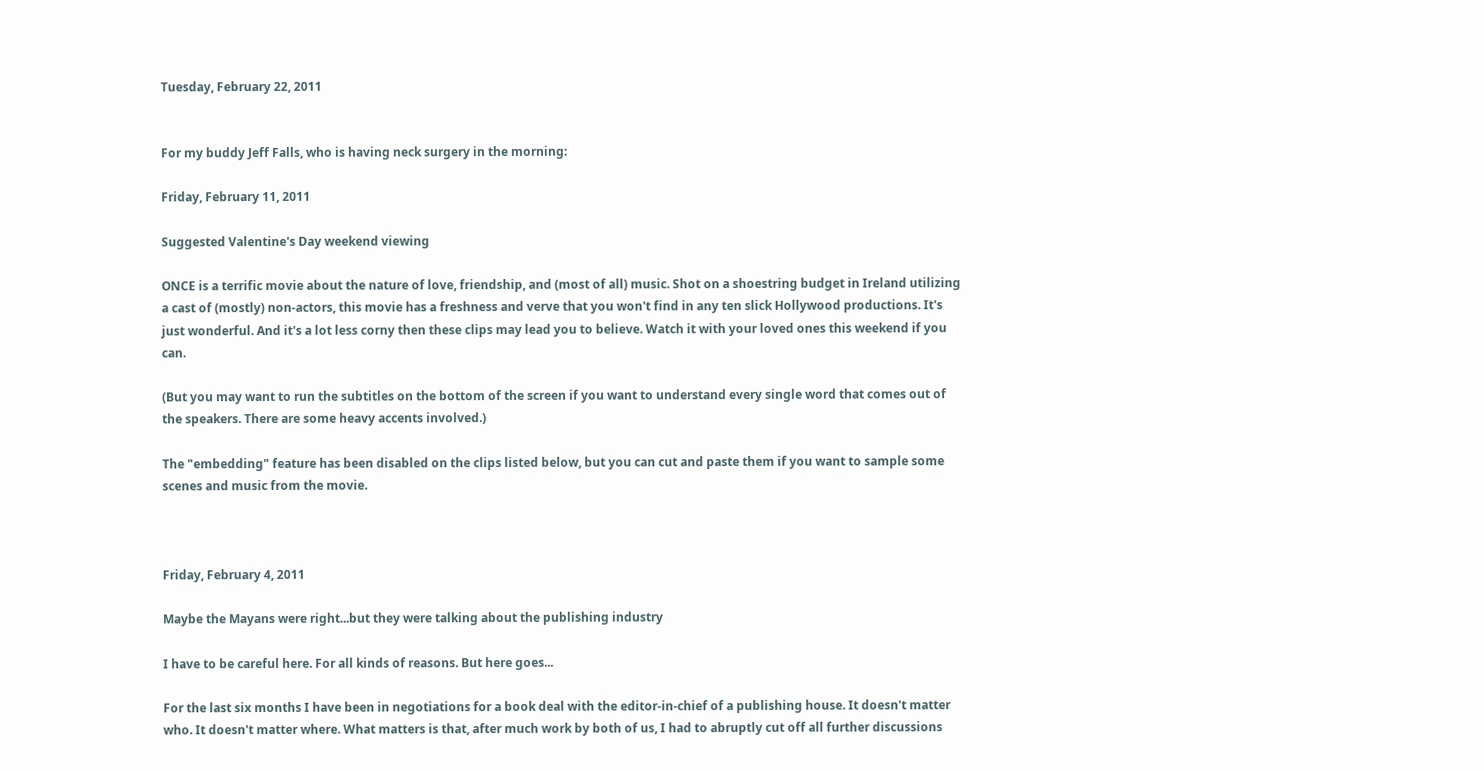Tuesday, February 22, 2011


For my buddy Jeff Falls, who is having neck surgery in the morning:

Friday, February 11, 2011

Suggested Valentine's Day weekend viewing

ONCE is a terrific movie about the nature of love, friendship, and (most of all) music. Shot on a shoestring budget in Ireland utilizing a cast of (mostly) non-actors, this movie has a freshness and verve that you won't find in any ten slick Hollywood productions. It's just wonderful. And it's a lot less corny then these clips may lead you to believe. Watch it with your loved ones this weekend if you can.

(But you may want to run the subtitles on the bottom of the screen if you want to understand every single word that comes out of the speakers. There are some heavy accents involved.)

The "embedding" feature has been disabled on the clips listed below, but you can cut and paste them if you want to sample some scenes and music from the movie.



Friday, February 4, 2011

Maybe the Mayans were right...but they were talking about the publishing industry

I have to be careful here. For all kinds of reasons. But here goes...

For the last six months I have been in negotiations for a book deal with the editor-in-chief of a publishing house. It doesn't matter who. It doesn't matter where. What matters is that, after much work by both of us, I had to abruptly cut off all further discussions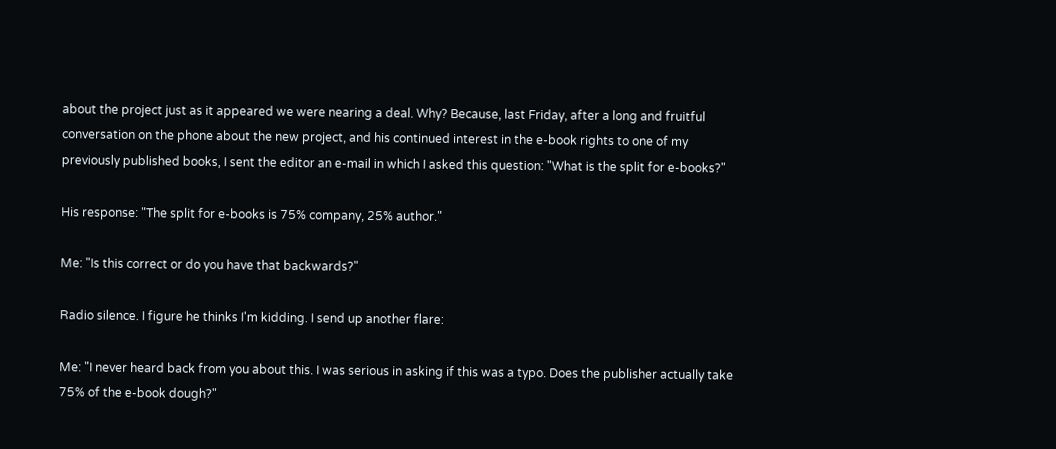about the project just as it appeared we were nearing a deal. Why? Because, last Friday, after a long and fruitful conversation on the phone about the new project, and his continued interest in the e-book rights to one of my previously published books, I sent the editor an e-mail in which I asked this question: "What is the split for e-books?"

His response: "The split for e-books is 75% company, 25% author."

Me: "Is this correct or do you have that backwards?"

Radio silence. I figure he thinks I'm kidding. I send up another flare:

Me: "I never heard back from you about this. I was serious in asking if this was a typo. Does the publisher actually take 75% of the e-book dough?"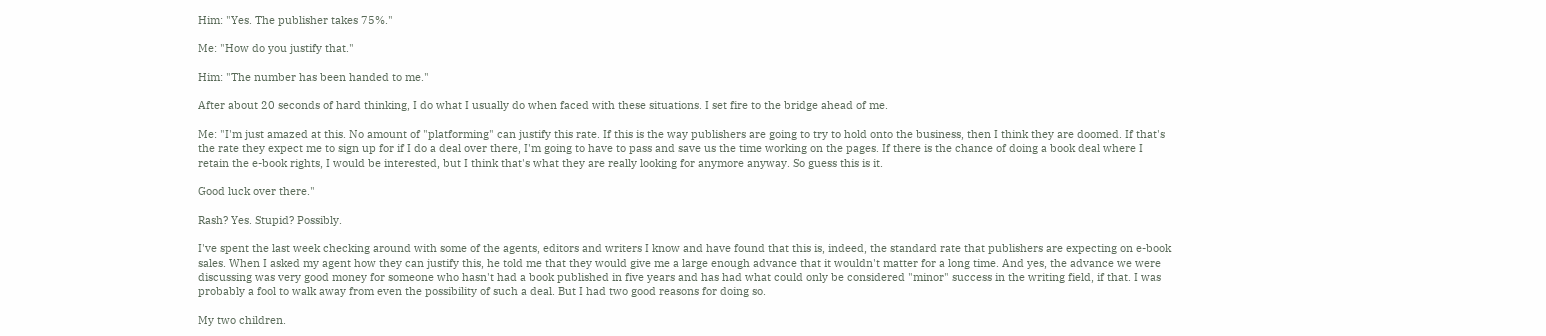Him: "Yes. The publisher takes 75%."

Me: "How do you justify that."

Him: "The number has been handed to me."

After about 20 seconds of hard thinking, I do what I usually do when faced with these situations. I set fire to the bridge ahead of me.

Me: "I'm just amazed at this. No amount of "platforming" can justify this rate. If this is the way publishers are going to try to hold onto the business, then I think they are doomed. If that's the rate they expect me to sign up for if I do a deal over there, I'm going to have to pass and save us the time working on the pages. If there is the chance of doing a book deal where I retain the e-book rights, I would be interested, but I think that's what they are really looking for anymore anyway. So guess this is it.

Good luck over there."

Rash? Yes. Stupid? Possibly.

I've spent the last week checking around with some of the agents, editors and writers I know and have found that this is, indeed, the standard rate that publishers are expecting on e-book sales. When I asked my agent how they can justify this, he told me that they would give me a large enough advance that it wouldn't matter for a long time. And yes, the advance we were discussing was very good money for someone who hasn't had a book published in five years and has had what could only be considered "minor" success in the writing field, if that. I was probably a fool to walk away from even the possibility of such a deal. But I had two good reasons for doing so.

My two children.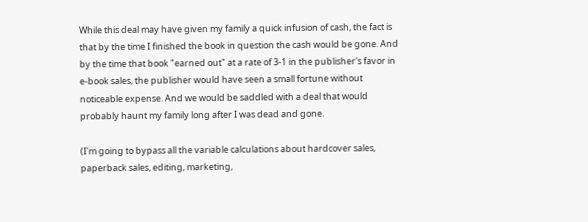While this deal may have given my family a quick infusion of cash, the fact is that by the time I finished the book in question the cash would be gone. And by the time that book "earned out" at a rate of 3-1 in the publisher's favor in e-book sales, the publisher would have seen a small fortune without noticeable expense. And we would be saddled with a deal that would probably haunt my family long after I was dead and gone.

(I'm going to bypass all the variable calculations about hardcover sales, paperback sales, editing, marketing,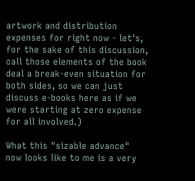artwork and distribution expenses for right now - let's, for the sake of this discussion, call those elements of the book deal a break-even situation for both sides, so we can just discuss e-books here as if we were starting at zero expense for all involved.)

What this "sizable advance" now looks like to me is a very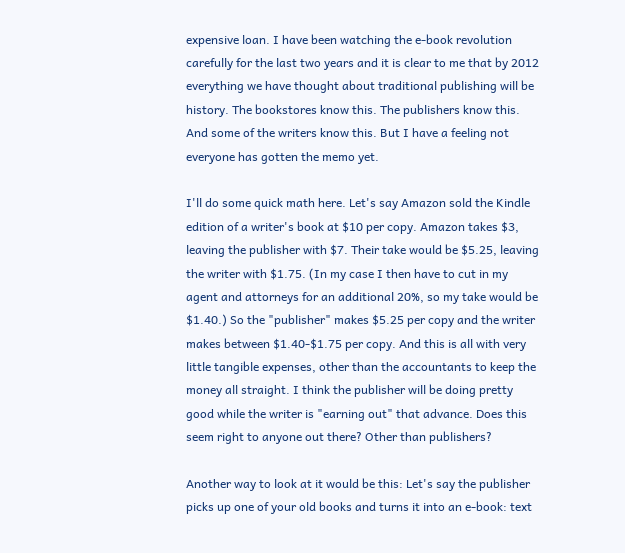expensive loan. I have been watching the e-book revolution carefully for the last two years and it is clear to me that by 2012 everything we have thought about traditional publishing will be history. The bookstores know this. The publishers know this. And some of the writers know this. But I have a feeling not everyone has gotten the memo yet.

I'll do some quick math here. Let's say Amazon sold the Kindle edition of a writer's book at $10 per copy. Amazon takes $3, leaving the publisher with $7. Their take would be $5.25, leaving the writer with $1.75. (In my case I then have to cut in my agent and attorneys for an additional 20%, so my take would be $1.40.) So the "publisher" makes $5.25 per copy and the writer makes between $1.40-$1.75 per copy. And this is all with very little tangible expenses, other than the accountants to keep the money all straight. I think the publisher will be doing pretty good while the writer is "earning out" that advance. Does this seem right to anyone out there? Other than publishers?

Another way to look at it would be this: Let's say the publisher picks up one of your old books and turns it into an e-book: text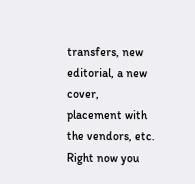transfers, new editorial, a new cover, placement with the vendors, etc. Right now you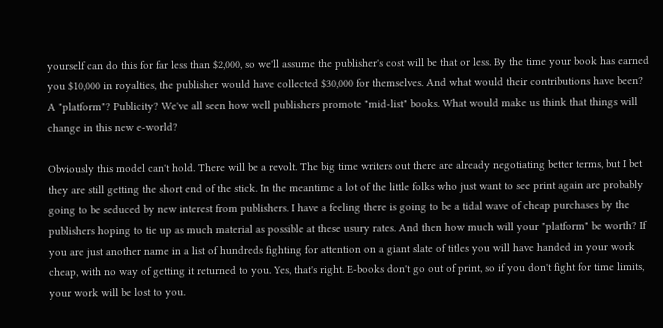yourself can do this for far less than $2,000, so we'll assume the publisher's cost will be that or less. By the time your book has earned you $10,000 in royalties, the publisher would have collected $30,000 for themselves. And what would their contributions have been? A "platform"? Publicity? We've all seen how well publishers promote "mid-list" books. What would make us think that things will change in this new e-world?

Obviously this model can't hold. There will be a revolt. The big time writers out there are already negotiating better terms, but I bet they are still getting the short end of the stick. In the meantime a lot of the little folks who just want to see print again are probably going to be seduced by new interest from publishers. I have a feeling there is going to be a tidal wave of cheap purchases by the publishers hoping to tie up as much material as possible at these usury rates. And then how much will your "platform" be worth? If you are just another name in a list of hundreds fighting for attention on a giant slate of titles you will have handed in your work cheap, with no way of getting it returned to you. Yes, that's right. E-books don't go out of print, so if you don't fight for time limits, your work will be lost to you.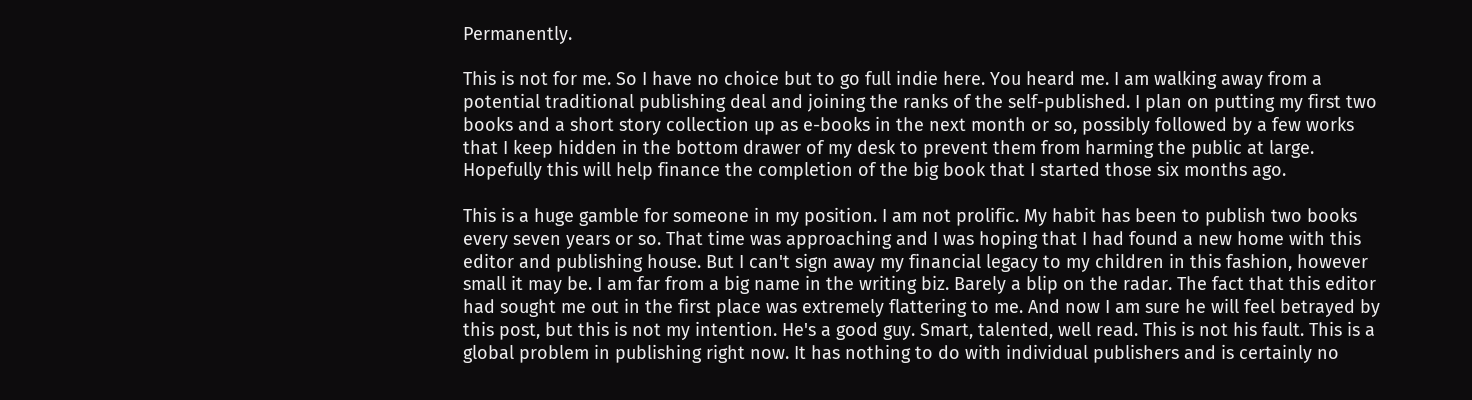Permanently.

This is not for me. So I have no choice but to go full indie here. You heard me. I am walking away from a potential traditional publishing deal and joining the ranks of the self-published. I plan on putting my first two books and a short story collection up as e-books in the next month or so, possibly followed by a few works that I keep hidden in the bottom drawer of my desk to prevent them from harming the public at large. Hopefully this will help finance the completion of the big book that I started those six months ago.

This is a huge gamble for someone in my position. I am not prolific. My habit has been to publish two books every seven years or so. That time was approaching and I was hoping that I had found a new home with this editor and publishing house. But I can't sign away my financial legacy to my children in this fashion, however small it may be. I am far from a big name in the writing biz. Barely a blip on the radar. The fact that this editor had sought me out in the first place was extremely flattering to me. And now I am sure he will feel betrayed by this post, but this is not my intention. He's a good guy. Smart, talented, well read. This is not his fault. This is a global problem in publishing right now. It has nothing to do with individual publishers and is certainly no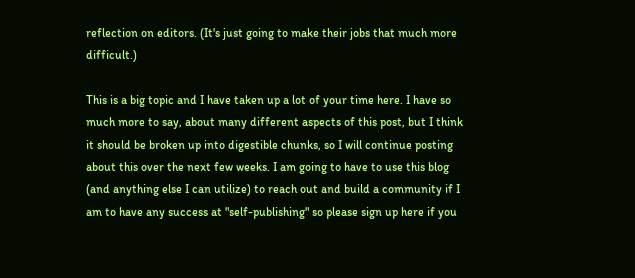reflection on editors. (It's just going to make their jobs that much more difficult.)

This is a big topic and I have taken up a lot of your time here. I have so much more to say, about many different aspects of this post, but I think it should be broken up into digestible chunks, so I will continue posting about this over the next few weeks. I am going to have to use this blog (and anything else I can utilize) to reach out and build a community if I am to have any success at "self-publishing" so please sign up here if you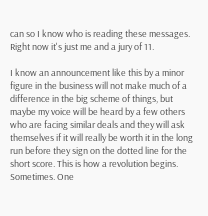can so I know who is reading these messages. Right now it's just me and a jury of 11.

I know an announcement like this by a minor figure in the business will not make much of a difference in the big scheme of things, but maybe my voice will be heard by a few others who are facing similar deals and they will ask themselves if it will really be worth it in the long run before they sign on the dotted line for the short score. This is how a revolution begins. Sometimes. One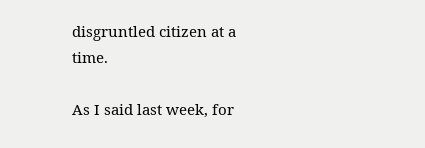disgruntled citizen at a time.

As I said last week, for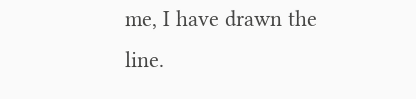me, I have drawn the line.